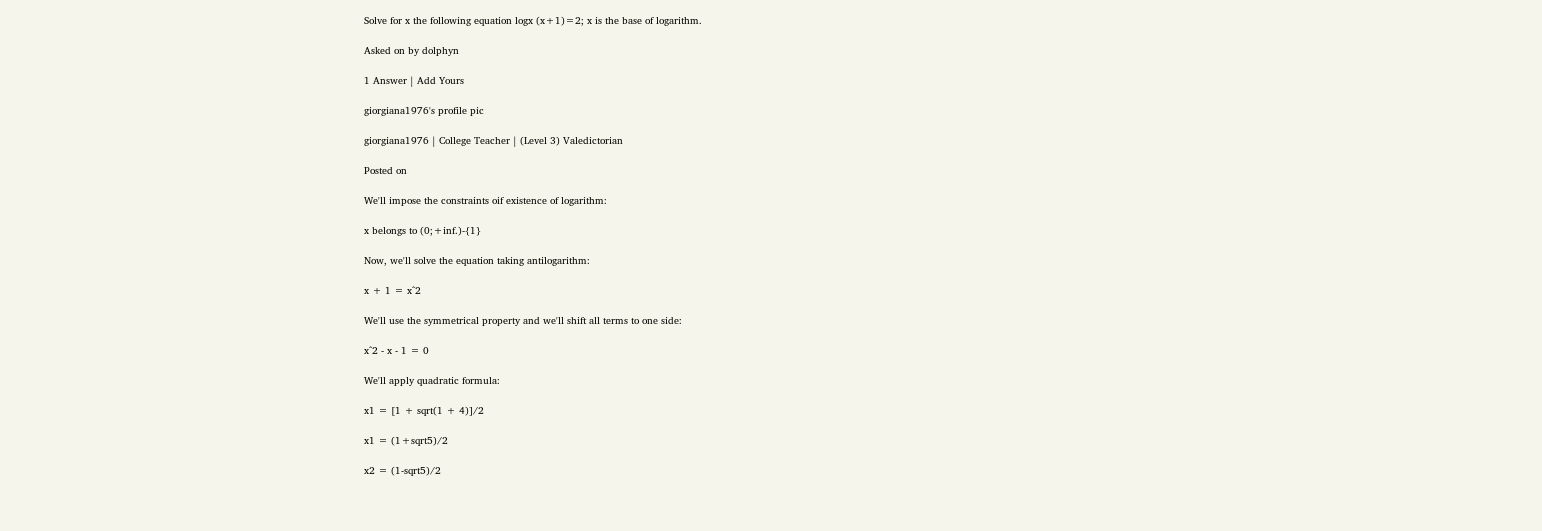Solve for x the following equation logx (x+1)=2; x is the base of logarithm.

Asked on by dolphyn

1 Answer | Add Yours

giorgiana1976's profile pic

giorgiana1976 | College Teacher | (Level 3) Valedictorian

Posted on

We'll impose the constraints oif existence of logarithm:

x belongs to (0;+inf.)-{1}

Now, we'll solve the equation taking antilogarithm:

x + 1 = x^2

We'll use the symmetrical property and we'll shift all terms to one side:

x^2 - x - 1 = 0

We'll apply quadratic formula:

x1 = [1 + sqrt(1 + 4)]/2

x1 = (1+sqrt5)/2

x2 = (1-sqrt5)/2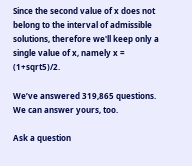Since the second value of x does not belong to the interval of admissible solutions, therefore we'll keep only a single value of x, namely x = (1+sqrt5)/2.

We’ve answered 319,865 questions. We can answer yours, too.

Ask a question